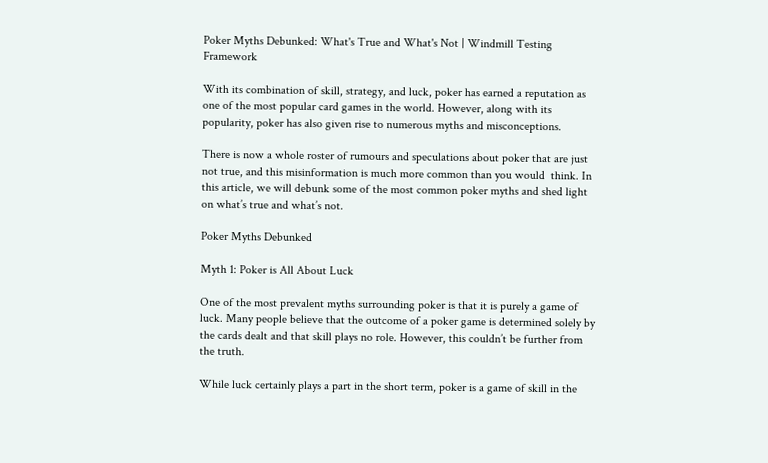Poker Myths Debunked: What's True and What's Not | Windmill Testing Framework

With its combination of skill, strategy, and luck, poker has earned a reputation as one of the most popular card games in the world. However, along with its popularity, poker has also given rise to numerous myths and misconceptions.

There is now a whole roster of rumours and speculations about poker that are just not true, and this misinformation is much more common than you would  think. In this article, we will debunk some of the most common poker myths and shed light on what’s true and what’s not.

Poker Myths Debunked

Myth 1: Poker is All About Luck

One of the most prevalent myths surrounding poker is that it is purely a game of luck. Many people believe that the outcome of a poker game is determined solely by the cards dealt and that skill plays no role. However, this couldn’t be further from the truth.

While luck certainly plays a part in the short term, poker is a game of skill in the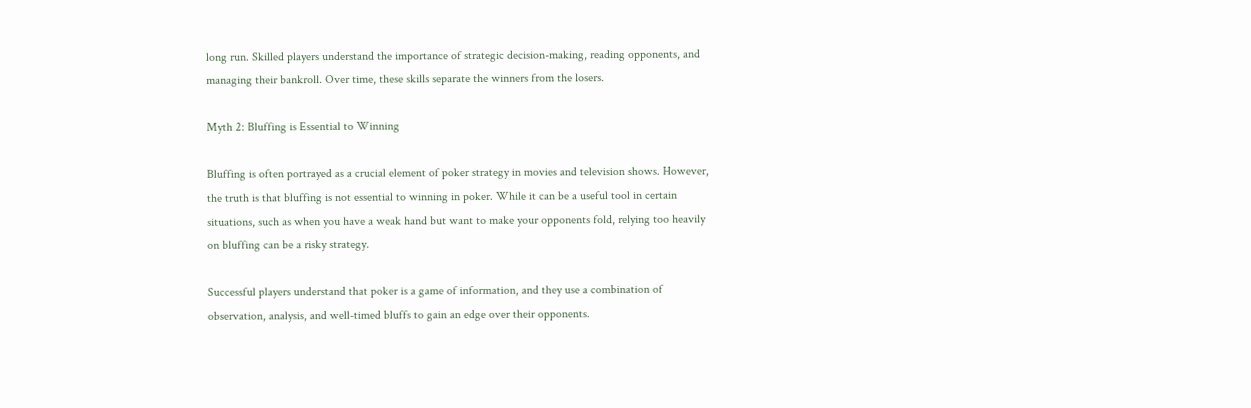long run. Skilled players understand the importance of strategic decision-making, reading opponents, and managing their bankroll. Over time, these skills separate the winners from the losers.

Myth 2: Bluffing is Essential to Winning

Bluffing is often portrayed as a crucial element of poker strategy in movies and television shows. However, the truth is that bluffing is not essential to winning in poker. While it can be a useful tool in certain situations, such as when you have a weak hand but want to make your opponents fold, relying too heavily on bluffing can be a risky strategy.

Successful players understand that poker is a game of information, and they use a combination of observation, analysis, and well-timed bluffs to gain an edge over their opponents.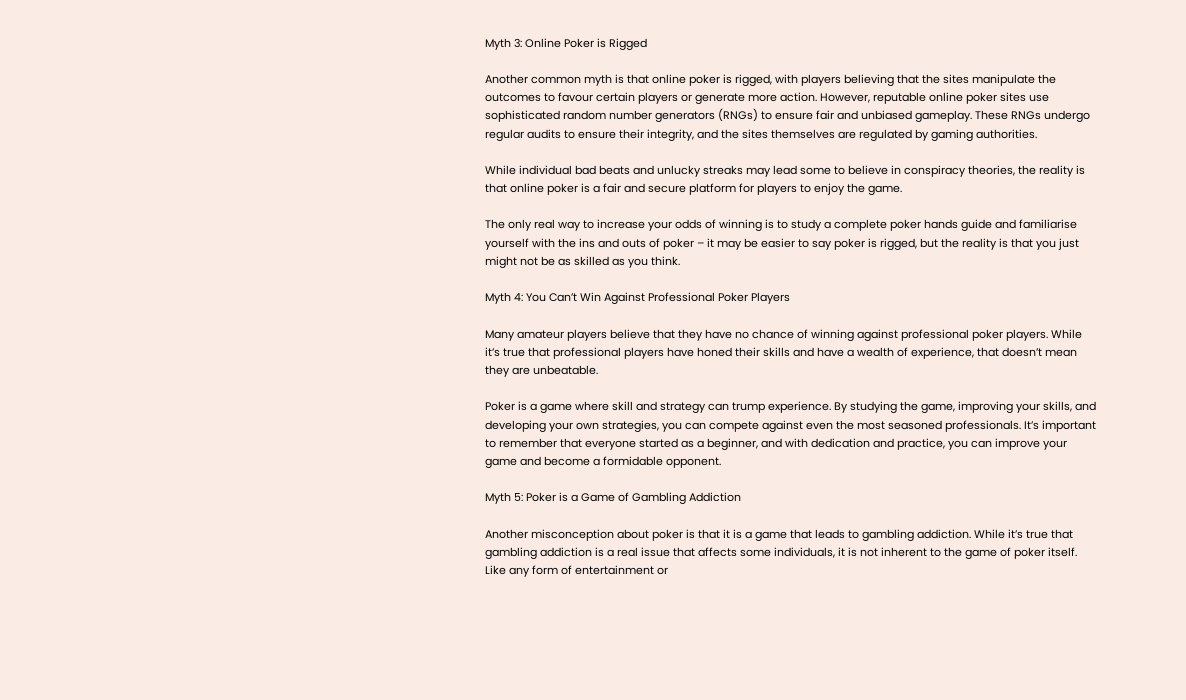Myth 3: Online Poker is Rigged

Another common myth is that online poker is rigged, with players believing that the sites manipulate the outcomes to favour certain players or generate more action. However, reputable online poker sites use sophisticated random number generators (RNGs) to ensure fair and unbiased gameplay. These RNGs undergo regular audits to ensure their integrity, and the sites themselves are regulated by gaming authorities.

While individual bad beats and unlucky streaks may lead some to believe in conspiracy theories, the reality is that online poker is a fair and secure platform for players to enjoy the game.

The only real way to increase your odds of winning is to study a complete poker hands guide and familiarise yourself with the ins and outs of poker – it may be easier to say poker is rigged, but the reality is that you just might not be as skilled as you think.

Myth 4: You Can’t Win Against Professional Poker Players

Many amateur players believe that they have no chance of winning against professional poker players. While it’s true that professional players have honed their skills and have a wealth of experience, that doesn’t mean they are unbeatable.

Poker is a game where skill and strategy can trump experience. By studying the game, improving your skills, and developing your own strategies, you can compete against even the most seasoned professionals. It’s important to remember that everyone started as a beginner, and with dedication and practice, you can improve your game and become a formidable opponent.

Myth 5: Poker is a Game of Gambling Addiction

Another misconception about poker is that it is a game that leads to gambling addiction. While it’s true that gambling addiction is a real issue that affects some individuals, it is not inherent to the game of poker itself. Like any form of entertainment or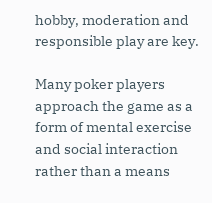hobby, moderation and responsible play are key.

Many poker players approach the game as a form of mental exercise and social interaction rather than a means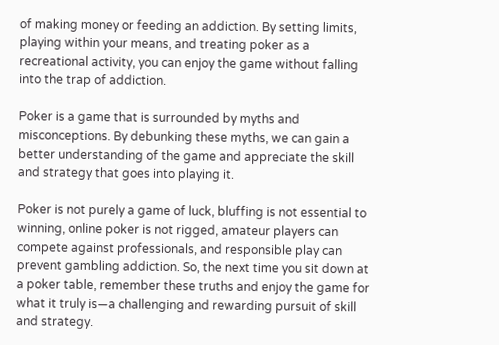of making money or feeding an addiction. By setting limits, playing within your means, and treating poker as a recreational activity, you can enjoy the game without falling into the trap of addiction.

Poker is a game that is surrounded by myths and misconceptions. By debunking these myths, we can gain a better understanding of the game and appreciate the skill and strategy that goes into playing it.

Poker is not purely a game of luck, bluffing is not essential to winning, online poker is not rigged, amateur players can compete against professionals, and responsible play can prevent gambling addiction. So, the next time you sit down at a poker table, remember these truths and enjoy the game for what it truly is—a challenging and rewarding pursuit of skill and strategy.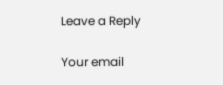Leave a Reply

Your email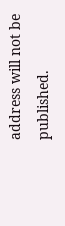address will not be published.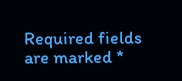Required fields are marked *